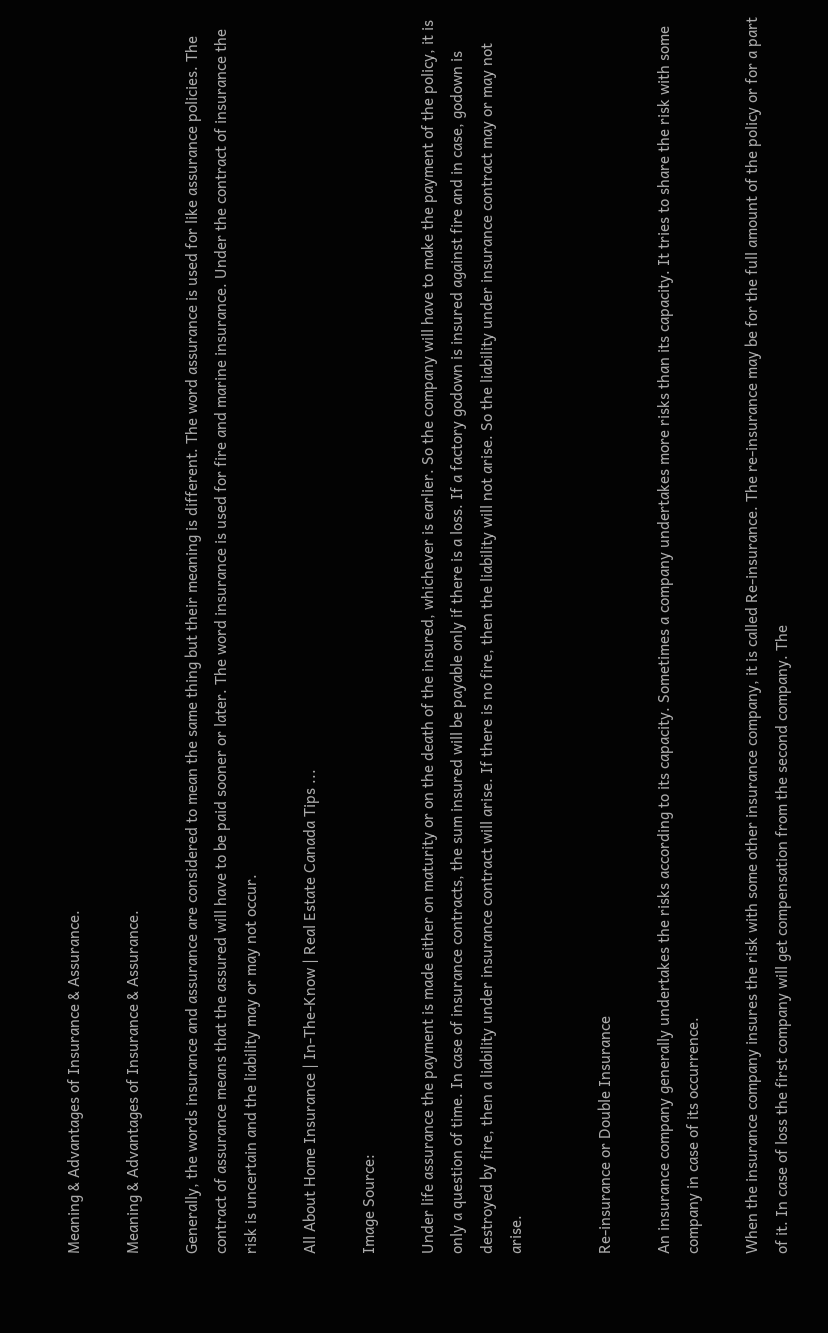Meaning & Advantages of Insurance & Assurance.

Meaning & Advantages of Insurance & Assurance.

Generally, the words insurance and assurance are considered to mean the same thing but their meaning is different. The word assurance is used for like assurance policies. The contract of assurance means that the assured will have to be paid sooner or later. The word insurance is used for fire and marine insurance. Under the contract of insurance the risk is uncertain and the liability may or may not occur.

All About Home Insurance | In-The-Know | Real Estate Canada Tips ...

Image Source:

Under life assurance the payment is made either on maturity or on the death of the insured, whichever is earlier. So the company will have to make the payment of the policy, it is only a question of time. In case of insurance contracts, the sum insured will be payable only if there is a loss. If a factory godown is insured against fire and in case, godown is destroyed by fire, then a liability under insurance contract will arise. If there is no fire, then the liability will not arise. So the liability under insurance contract may or may not arise.


Re-insurance or Double Insurance

An insurance company generally undertakes the risks according to its capacity. Sometimes a company undertakes more risks than its capacity. It tries to share the risk with some company in case of its occurrence.

When the insurance company insures the risk with some other insurance company, it is called Re-insurance. The re-insurance may be for the full amount of the policy or for a part of it. In case of loss the first company will get compensation from the second company. The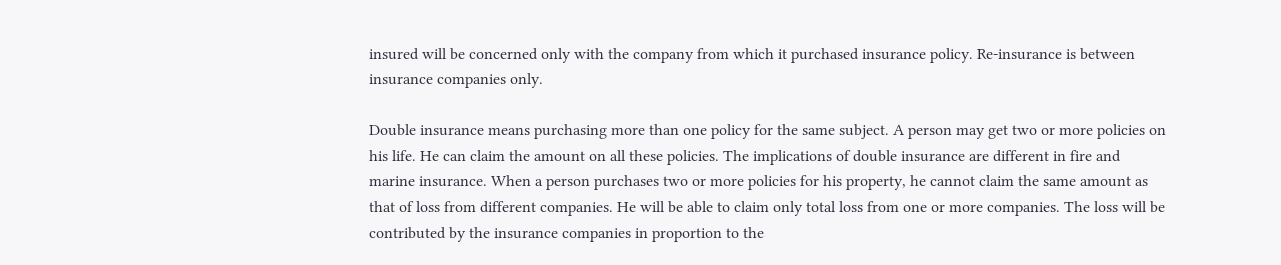insured will be concerned only with the company from which it purchased insurance policy. Re-insurance is between insurance companies only.

Double insurance means purchasing more than one policy for the same subject. A person may get two or more policies on his life. He can claim the amount on all these policies. The implications of double insurance are different in fire and marine insurance. When a person purchases two or more policies for his property, he cannot claim the same amount as that of loss from different companies. He will be able to claim only total loss from one or more companies. The loss will be contributed by the insurance companies in proportion to the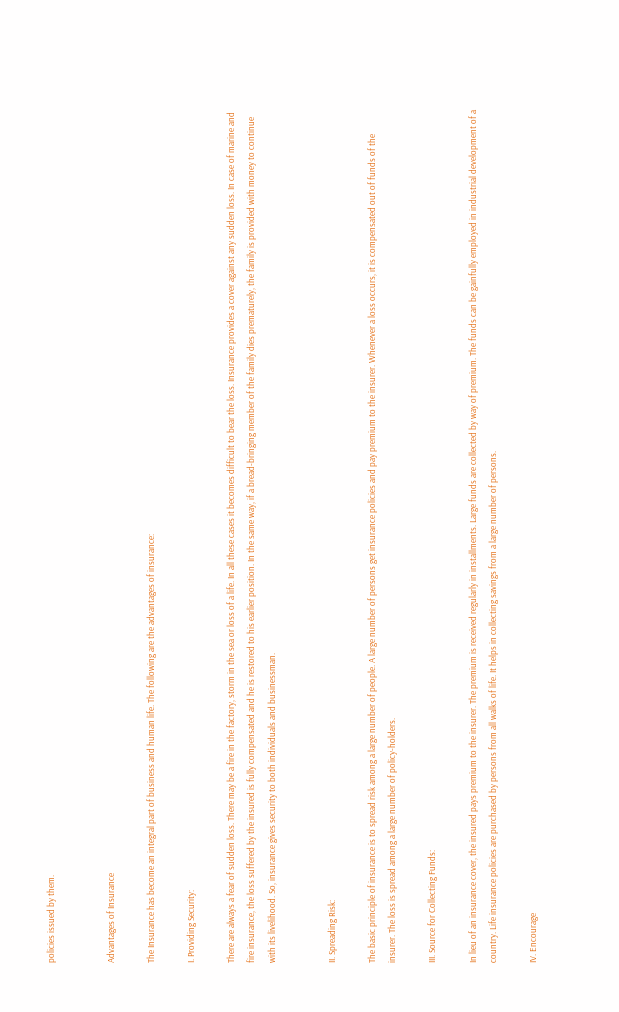policies issued by them.


Advantages of Insurance

The Insurance has become an integral part of business and human life. The following are the advantages of insurance:

I. Providing Security:

There are always a fear of sudden loss. There may be a fire in the factory, storm in the sea or loss of a life. In all these cases it becomes difficult to bear the loss. Insurance provides a cover against any sudden loss. In case of marine and fire insurance, the loss suffered by the insured is fully compensated and he is restored to his earlier position. In the same way, if a bread-bringing member of the family dies prematurely, the family is provided with money to continue with its livelihood. So, insurance gives security to both individuals and businessman.


II. Spreading Risk:

The basic principle of insurance is to spread risk among a large number of people. A large number of persons get insurance policies and pay premium to the insurer. Whenever a loss occurs, it is compensated out of funds of the insurer. The loss is spread among a large number of policy-holders.

III. Source for Collecting Funds:

In lieu of an insurance cover, the insured pays premium to the insurer. The premium is received regularly in installments. Large funds are collected by way of premium. The funds can be gainfully employed in industrial development of a country. Life insurance policies are purchased by persons from all walks of life. It helps in collecting savings from a large number of persons.

IV. Encourage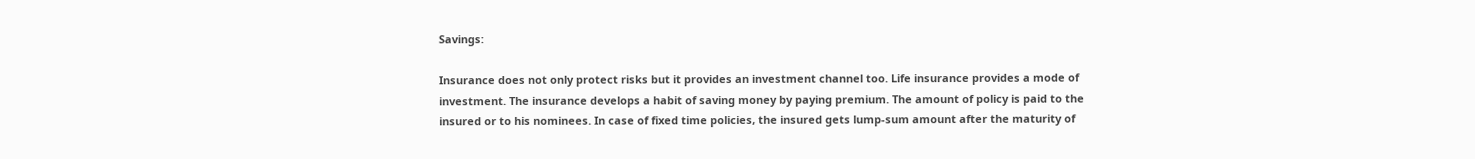Savings:

Insurance does not only protect risks but it provides an investment channel too. Life insurance provides a mode of investment. The insurance develops a habit of saving money by paying premium. The amount of policy is paid to the insured or to his nominees. In case of fixed time policies, the insured gets lump-sum amount after the maturity of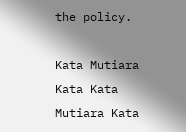the policy.

Kata Mutiara Kata Kata Mutiara Kata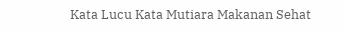Kata Lucu Kata Mutiara Makanan Sehat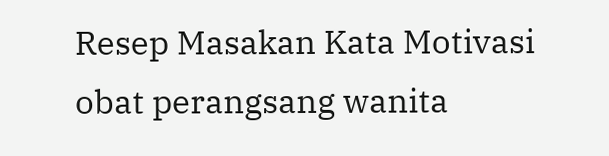Resep Masakan Kata Motivasi obat perangsang wanita